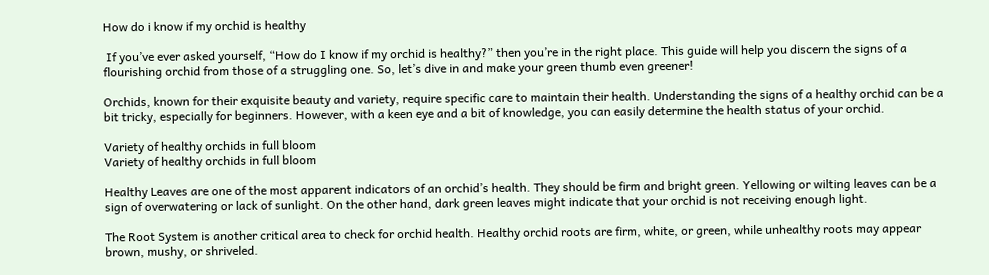How do i know if my orchid is healthy

 If you’ve ever asked yourself, “How do I know if my orchid is healthy?” then you’re in the right place. This guide will help you discern the signs of a flourishing orchid from those of a struggling one. So, let’s dive in and make your green thumb even greener!

Orchids, known for their exquisite beauty and variety, require specific care to maintain their health. Understanding the signs of a healthy orchid can be a bit tricky, especially for beginners. However, with a keen eye and a bit of knowledge, you can easily determine the health status of your orchid.

Variety of healthy orchids in full bloom
Variety of healthy orchids in full bloom

Healthy Leaves are one of the most apparent indicators of an orchid’s health. They should be firm and bright green. Yellowing or wilting leaves can be a sign of overwatering or lack of sunlight. On the other hand, dark green leaves might indicate that your orchid is not receiving enough light.

The Root System is another critical area to check for orchid health. Healthy orchid roots are firm, white, or green, while unhealthy roots may appear brown, mushy, or shriveled.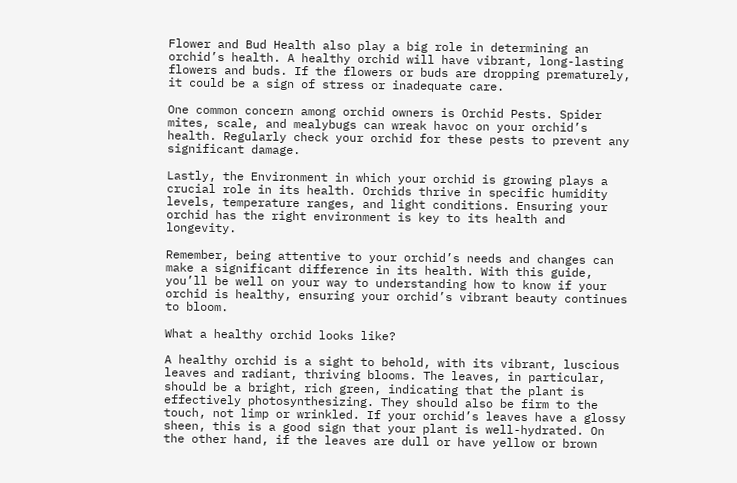Flower and Bud Health also play a big role in determining an orchid’s health. A healthy orchid will have vibrant, long-lasting flowers and buds. If the flowers or buds are dropping prematurely, it could be a sign of stress or inadequate care.

One common concern among orchid owners is Orchid Pests. Spider mites, scale, and mealybugs can wreak havoc on your orchid’s health. Regularly check your orchid for these pests to prevent any significant damage.

Lastly, the Environment in which your orchid is growing plays a crucial role in its health. Orchids thrive in specific humidity levels, temperature ranges, and light conditions. Ensuring your orchid has the right environment is key to its health and longevity.

Remember, being attentive to your orchid’s needs and changes can make a significant difference in its health. With this guide, you’ll be well on your way to understanding how to know if your orchid is healthy, ensuring your orchid’s vibrant beauty continues to bloom.

What a healthy orchid looks like?

A healthy orchid is a sight to behold, with its vibrant, luscious leaves and radiant, thriving blooms. The leaves, in particular, should be a bright, rich green, indicating that the plant is effectively photosynthesizing. They should also be firm to the touch, not limp or wrinkled. If your orchid’s leaves have a glossy sheen, this is a good sign that your plant is well-hydrated. On the other hand, if the leaves are dull or have yellow or brown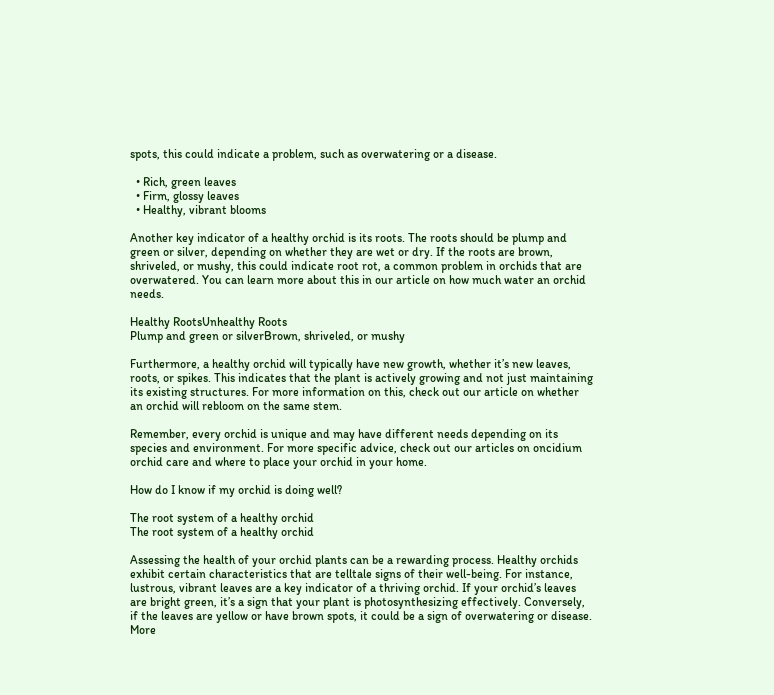spots, this could indicate a problem, such as overwatering or a disease.

  • Rich, green leaves
  • Firm, glossy leaves
  • Healthy, vibrant blooms

Another key indicator of a healthy orchid is its roots. The roots should be plump and green or silver, depending on whether they are wet or dry. If the roots are brown, shriveled, or mushy, this could indicate root rot, a common problem in orchids that are overwatered. You can learn more about this in our article on how much water an orchid needs.

Healthy RootsUnhealthy Roots
Plump and green or silverBrown, shriveled, or mushy

Furthermore, a healthy orchid will typically have new growth, whether it’s new leaves, roots, or spikes. This indicates that the plant is actively growing and not just maintaining its existing structures. For more information on this, check out our article on whether an orchid will rebloom on the same stem.

Remember, every orchid is unique and may have different needs depending on its species and environment. For more specific advice, check out our articles on oncidium orchid care and where to place your orchid in your home.

How do I know if my orchid is doing well?

The root system of a healthy orchid
The root system of a healthy orchid

Assessing the health of your orchid plants can be a rewarding process. Healthy orchids exhibit certain characteristics that are telltale signs of their well-being. For instance, lustrous, vibrant leaves are a key indicator of a thriving orchid. If your orchid’s leaves are bright green, it’s a sign that your plant is photosynthesizing effectively. Conversely, if the leaves are yellow or have brown spots, it could be a sign of overwatering or disease. More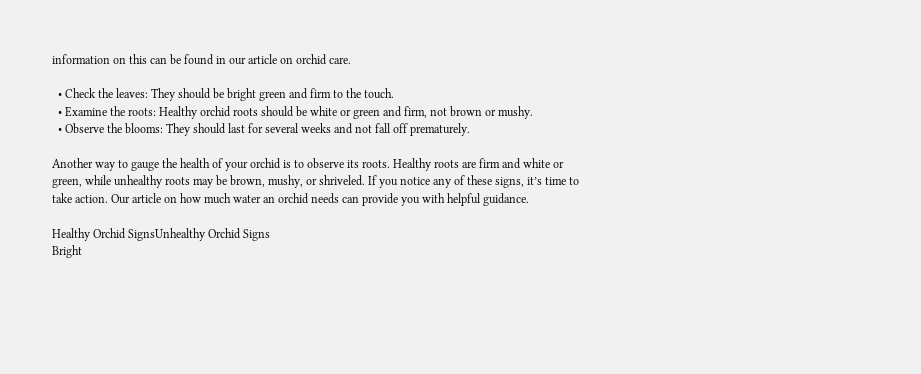information on this can be found in our article on orchid care.

  • Check the leaves: They should be bright green and firm to the touch.
  • Examine the roots: Healthy orchid roots should be white or green and firm, not brown or mushy.
  • Observe the blooms: They should last for several weeks and not fall off prematurely.

Another way to gauge the health of your orchid is to observe its roots. Healthy roots are firm and white or green, while unhealthy roots may be brown, mushy, or shriveled. If you notice any of these signs, it’s time to take action. Our article on how much water an orchid needs can provide you with helpful guidance.

Healthy Orchid SignsUnhealthy Orchid Signs
Bright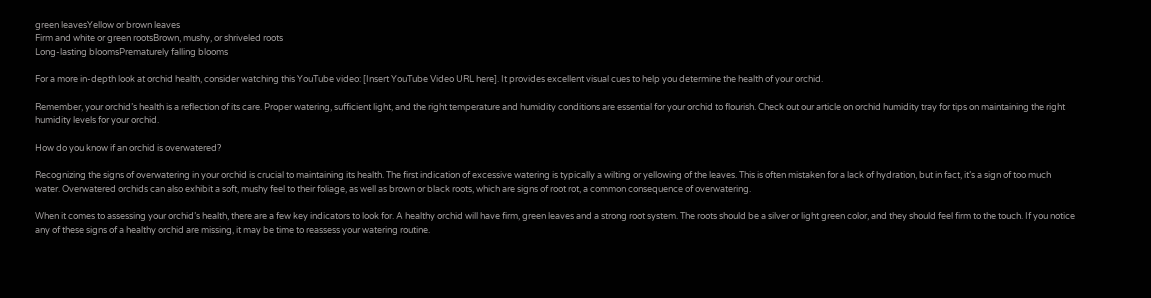green leavesYellow or brown leaves
Firm and white or green rootsBrown, mushy, or shriveled roots
Long-lasting bloomsPrematurely falling blooms

For a more in-depth look at orchid health, consider watching this YouTube video: [Insert YouTube Video URL here]. It provides excellent visual cues to help you determine the health of your orchid.

Remember, your orchid’s health is a reflection of its care. Proper watering, sufficient light, and the right temperature and humidity conditions are essential for your orchid to flourish. Check out our article on orchid humidity tray for tips on maintaining the right humidity levels for your orchid.

How do you know if an orchid is overwatered?

Recognizing the signs of overwatering in your orchid is crucial to maintaining its health. The first indication of excessive watering is typically a wilting or yellowing of the leaves. This is often mistaken for a lack of hydration, but in fact, it’s a sign of too much water. Overwatered orchids can also exhibit a soft, mushy feel to their foliage, as well as brown or black roots, which are signs of root rot, a common consequence of overwatering.

When it comes to assessing your orchid’s health, there are a few key indicators to look for. A healthy orchid will have firm, green leaves and a strong root system. The roots should be a silver or light green color, and they should feel firm to the touch. If you notice any of these signs of a healthy orchid are missing, it may be time to reassess your watering routine.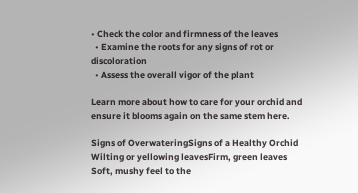• Check the color and firmness of the leaves
  • Examine the roots for any signs of rot or discoloration
  • Assess the overall vigor of the plant

Learn more about how to care for your orchid and ensure it blooms again on the same stem here.

Signs of OverwateringSigns of a Healthy Orchid
Wilting or yellowing leavesFirm, green leaves
Soft, mushy feel to the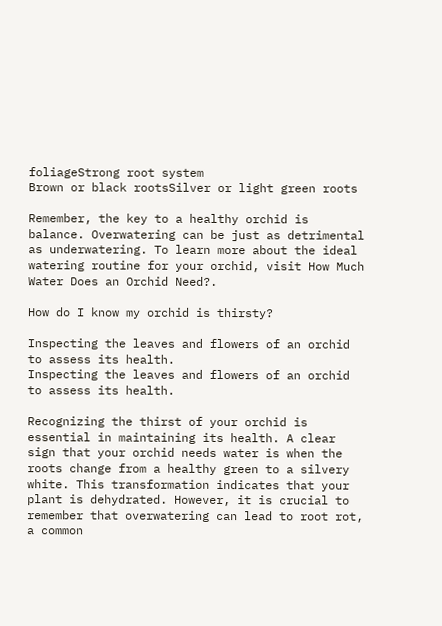foliageStrong root system
Brown or black rootsSilver or light green roots

Remember, the key to a healthy orchid is balance. Overwatering can be just as detrimental as underwatering. To learn more about the ideal watering routine for your orchid, visit How Much Water Does an Orchid Need?.

How do I know my orchid is thirsty?

Inspecting the leaves and flowers of an orchid to assess its health.
Inspecting the leaves and flowers of an orchid to assess its health.

Recognizing the thirst of your orchid is essential in maintaining its health. A clear sign that your orchid needs water is when the roots change from a healthy green to a silvery white. This transformation indicates that your plant is dehydrated. However, it is crucial to remember that overwatering can lead to root rot, a common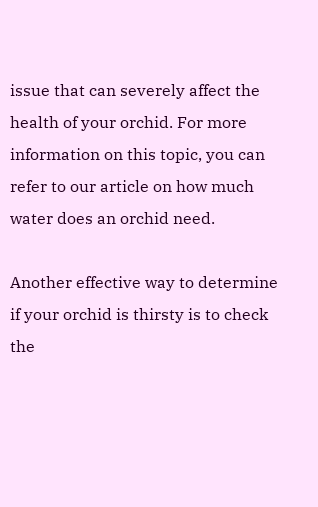issue that can severely affect the health of your orchid. For more information on this topic, you can refer to our article on how much water does an orchid need.

Another effective way to determine if your orchid is thirsty is to check the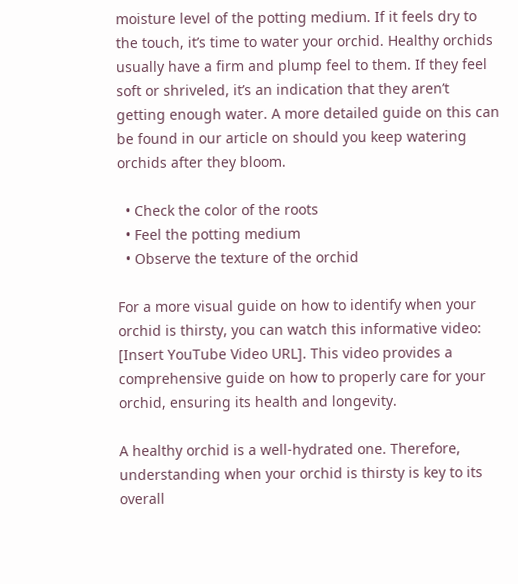moisture level of the potting medium. If it feels dry to the touch, it’s time to water your orchid. Healthy orchids usually have a firm and plump feel to them. If they feel soft or shriveled, it’s an indication that they aren’t getting enough water. A more detailed guide on this can be found in our article on should you keep watering orchids after they bloom.

  • Check the color of the roots
  • Feel the potting medium
  • Observe the texture of the orchid

For a more visual guide on how to identify when your orchid is thirsty, you can watch this informative video: [Insert YouTube Video URL]. This video provides a comprehensive guide on how to properly care for your orchid, ensuring its health and longevity.

A healthy orchid is a well-hydrated one. Therefore, understanding when your orchid is thirsty is key to its overall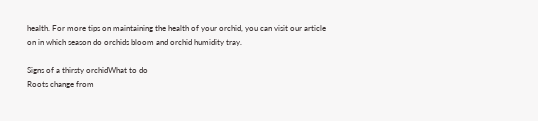health. For more tips on maintaining the health of your orchid, you can visit our article on in which season do orchids bloom and orchid humidity tray.

Signs of a thirsty orchidWhat to do
Roots change from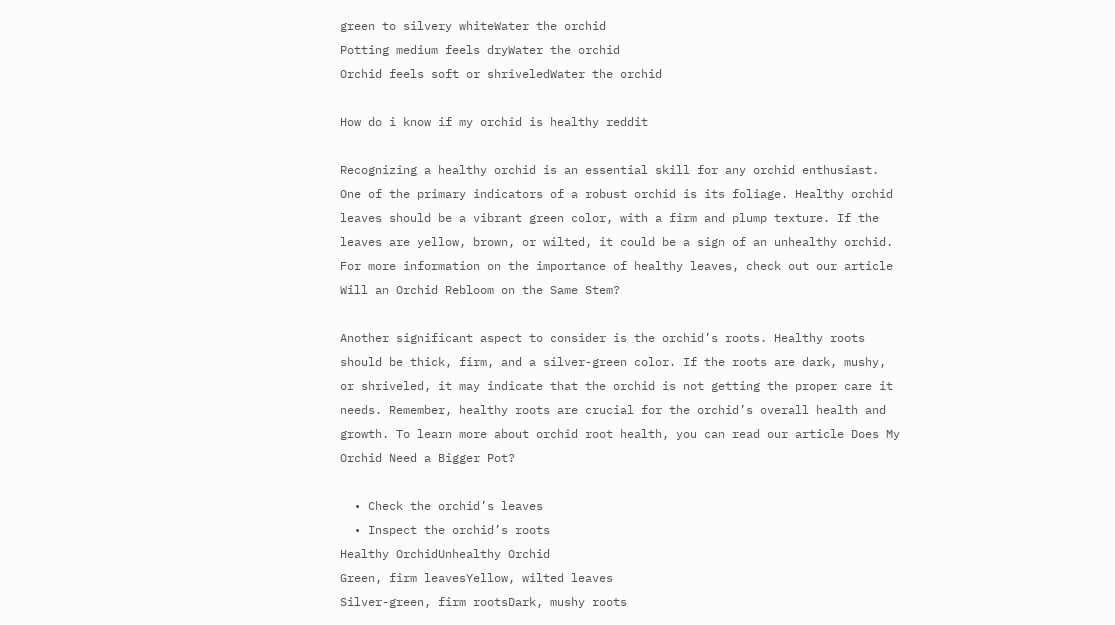green to silvery whiteWater the orchid
Potting medium feels dryWater the orchid
Orchid feels soft or shriveledWater the orchid

How do i know if my orchid is healthy reddit

Recognizing a healthy orchid is an essential skill for any orchid enthusiast. One of the primary indicators of a robust orchid is its foliage. Healthy orchid leaves should be a vibrant green color, with a firm and plump texture. If the leaves are yellow, brown, or wilted, it could be a sign of an unhealthy orchid. For more information on the importance of healthy leaves, check out our article Will an Orchid Rebloom on the Same Stem?

Another significant aspect to consider is the orchid’s roots. Healthy roots should be thick, firm, and a silver-green color. If the roots are dark, mushy, or shriveled, it may indicate that the orchid is not getting the proper care it needs. Remember, healthy roots are crucial for the orchid’s overall health and growth. To learn more about orchid root health, you can read our article Does My Orchid Need a Bigger Pot?

  • Check the orchid’s leaves
  • Inspect the orchid’s roots
Healthy OrchidUnhealthy Orchid
Green, firm leavesYellow, wilted leaves
Silver-green, firm rootsDark, mushy roots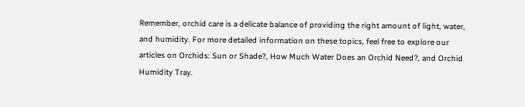Remember, orchid care is a delicate balance of providing the right amount of light, water, and humidity. For more detailed information on these topics, feel free to explore our articles on Orchids: Sun or Shade?, How Much Water Does an Orchid Need?, and Orchid Humidity Tray.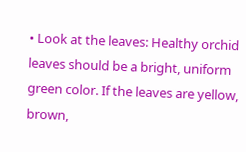• Look at the leaves: Healthy orchid leaves should be a bright, uniform green color. If the leaves are yellow, brown,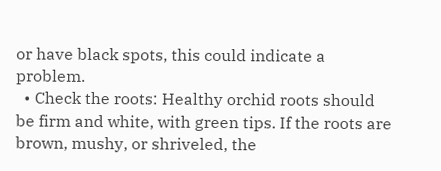or have black spots, this could indicate a problem.
  • Check the roots: Healthy orchid roots should be firm and white, with green tips. If the roots are brown, mushy, or shriveled, the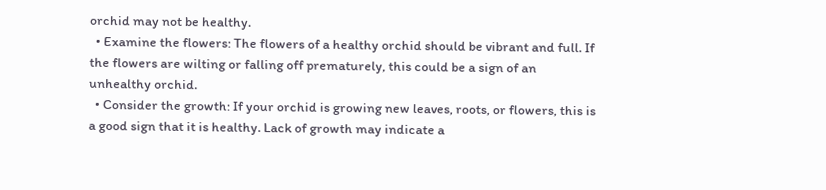orchid may not be healthy.
  • Examine the flowers: The flowers of a healthy orchid should be vibrant and full. If the flowers are wilting or falling off prematurely, this could be a sign of an unhealthy orchid.
  • Consider the growth: If your orchid is growing new leaves, roots, or flowers, this is a good sign that it is healthy. Lack of growth may indicate a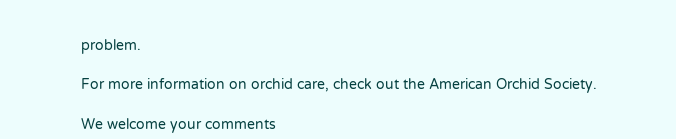problem.

For more information on orchid care, check out the American Orchid Society.

We welcome your comments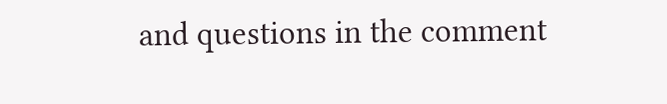and questions in the comment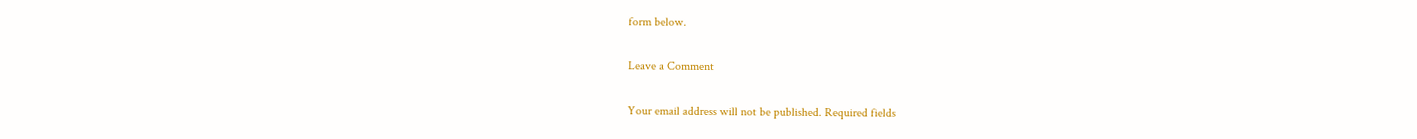form below.

Leave a Comment

Your email address will not be published. Required fields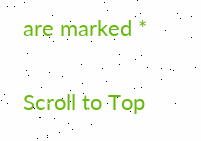are marked *

Scroll to Top